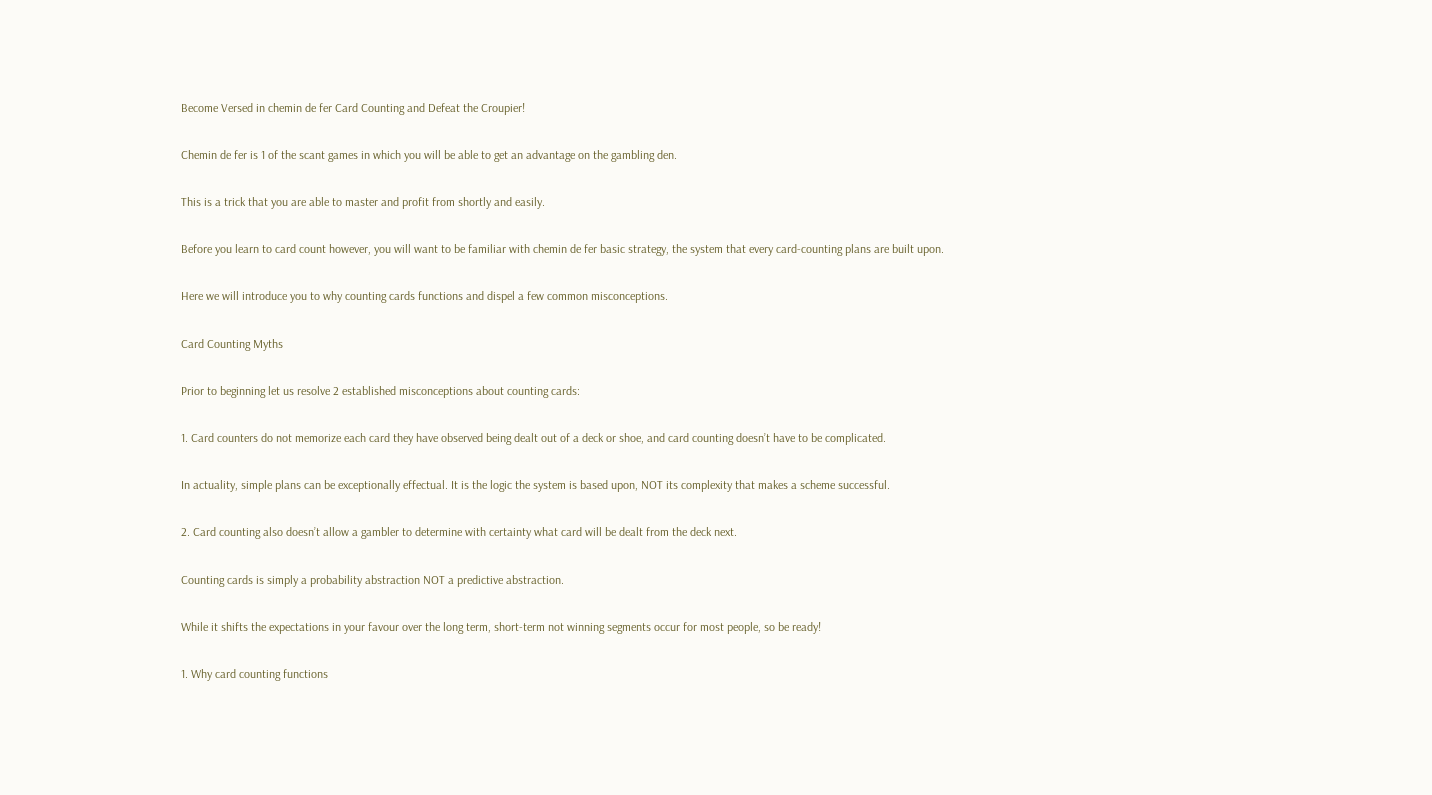Become Versed in chemin de fer Card Counting and Defeat the Croupier!

Chemin de fer is 1 of the scant games in which you will be able to get an advantage on the gambling den.

This is a trick that you are able to master and profit from shortly and easily.

Before you learn to card count however, you will want to be familiar with chemin de fer basic strategy, the system that every card-counting plans are built upon.

Here we will introduce you to why counting cards functions and dispel a few common misconceptions.

Card Counting Myths

Prior to beginning let us resolve 2 established misconceptions about counting cards:

1. Card counters do not memorize each card they have observed being dealt out of a deck or shoe, and card counting doesn’t have to be complicated.

In actuality, simple plans can be exceptionally effectual. It is the logic the system is based upon, NOT its complexity that makes a scheme successful.

2. Card counting also doesn’t allow a gambler to determine with certainty what card will be dealt from the deck next.

Counting cards is simply a probability abstraction NOT a predictive abstraction.

While it shifts the expectations in your favour over the long term, short-term not winning segments occur for most people, so be ready!

1. Why card counting functions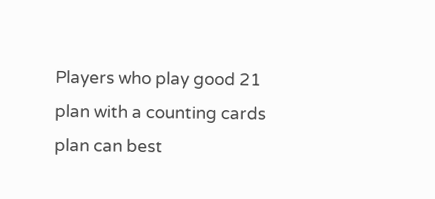Players who play good 21 plan with a counting cards plan can best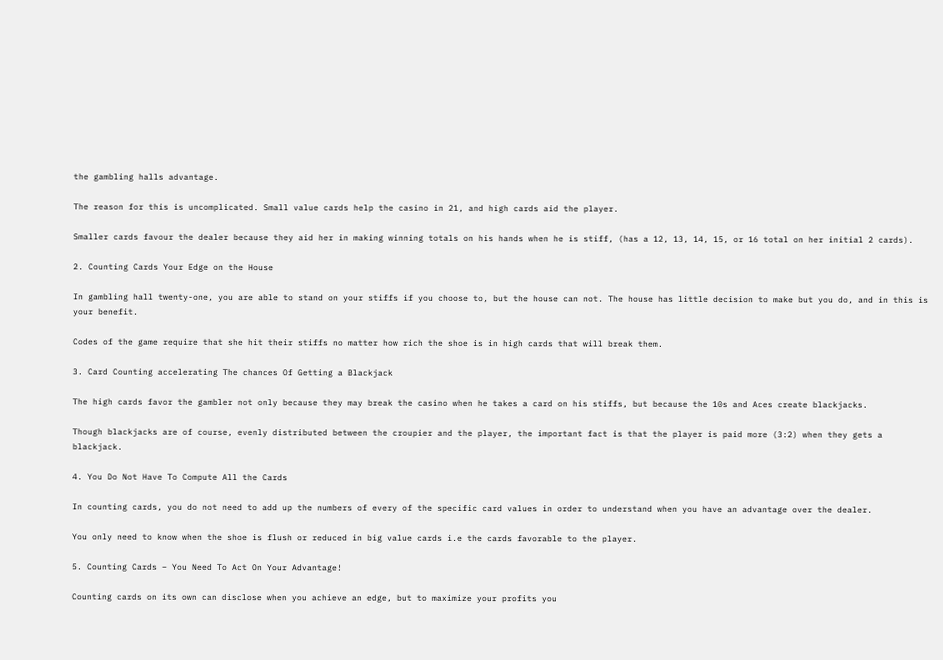the gambling halls advantage.

The reason for this is uncomplicated. Small value cards help the casino in 21, and high cards aid the player.

Smaller cards favour the dealer because they aid her in making winning totals on his hands when he is stiff, (has a 12, 13, 14, 15, or 16 total on her initial 2 cards).

2. Counting Cards Your Edge on the House

In gambling hall twenty-one, you are able to stand on your stiffs if you choose to, but the house can not. The house has little decision to make but you do, and in this is your benefit.

Codes of the game require that she hit their stiffs no matter how rich the shoe is in high cards that will break them.

3. Card Counting accelerating The chances Of Getting a Blackjack

The high cards favor the gambler not only because they may break the casino when he takes a card on his stiffs, but because the 10s and Aces create blackjacks.

Though blackjacks are of course, evenly distributed between the croupier and the player, the important fact is that the player is paid more (3:2) when they gets a blackjack.

4. You Do Not Have To Compute All the Cards

In counting cards, you do not need to add up the numbers of every of the specific card values in order to understand when you have an advantage over the dealer.

You only need to know when the shoe is flush or reduced in big value cards i.e the cards favorable to the player.

5. Counting Cards – You Need To Act On Your Advantage!

Counting cards on its own can disclose when you achieve an edge, but to maximize your profits you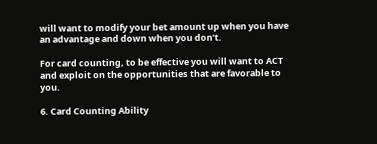will want to modify your bet amount up when you have an advantage and down when you don’t.

For card counting, to be effective you will want to ACT and exploit on the opportunities that are favorable to you.

6. Card Counting Ability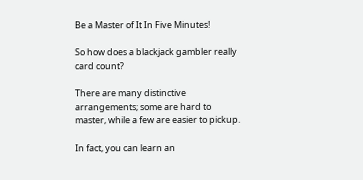Be a Master of It In Five Minutes!

So how does a blackjack gambler really card count?

There are many distinctive arrangements; some are hard to master, while a few are easier to pickup.

In fact, you can learn an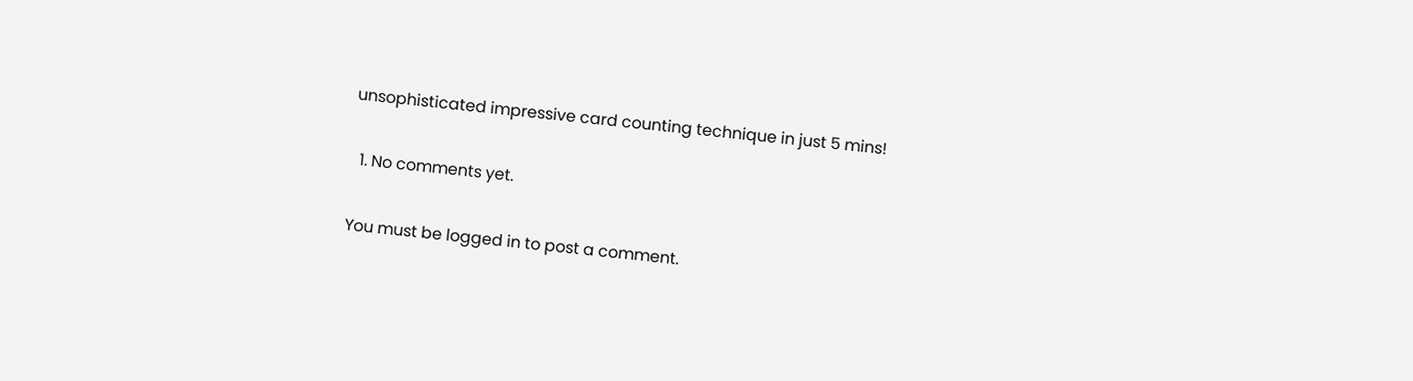unsophisticated impressive card counting technique in just 5 mins!

  1. No comments yet.

You must be logged in to post a comment.